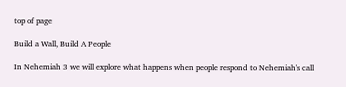top of page

Build a Wall, Build A People

In Nehemiah 3 we will explore what happens when people respond to Nehemiah's call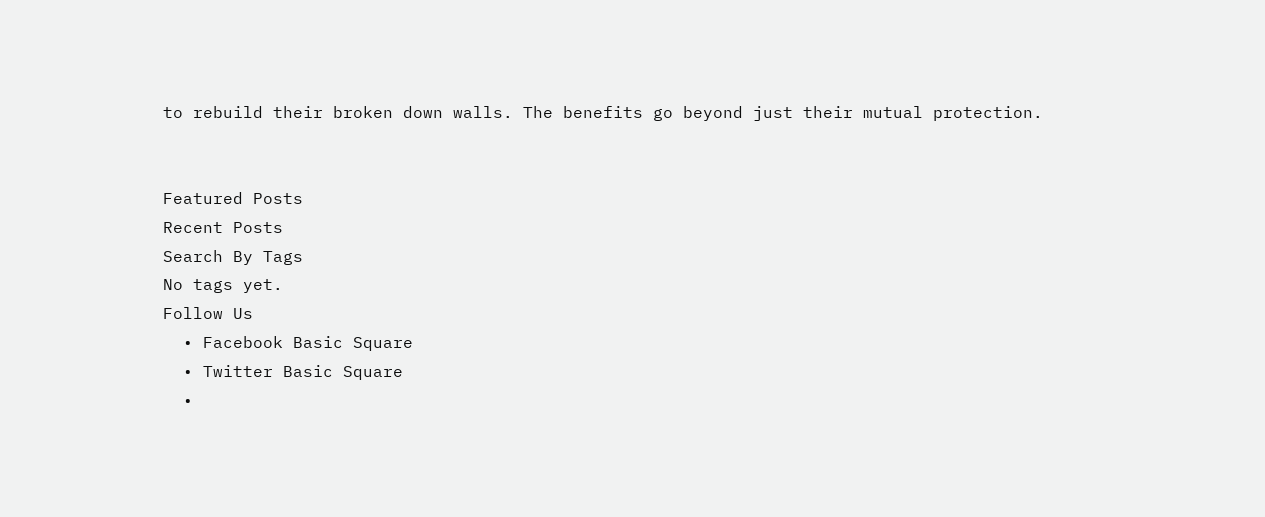to rebuild their broken down walls. The benefits go beyond just their mutual protection.


Featured Posts
Recent Posts
Search By Tags
No tags yet.
Follow Us
  • Facebook Basic Square
  • Twitter Basic Square
  •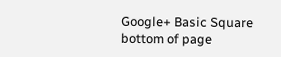Google+ Basic Square
bottom of page